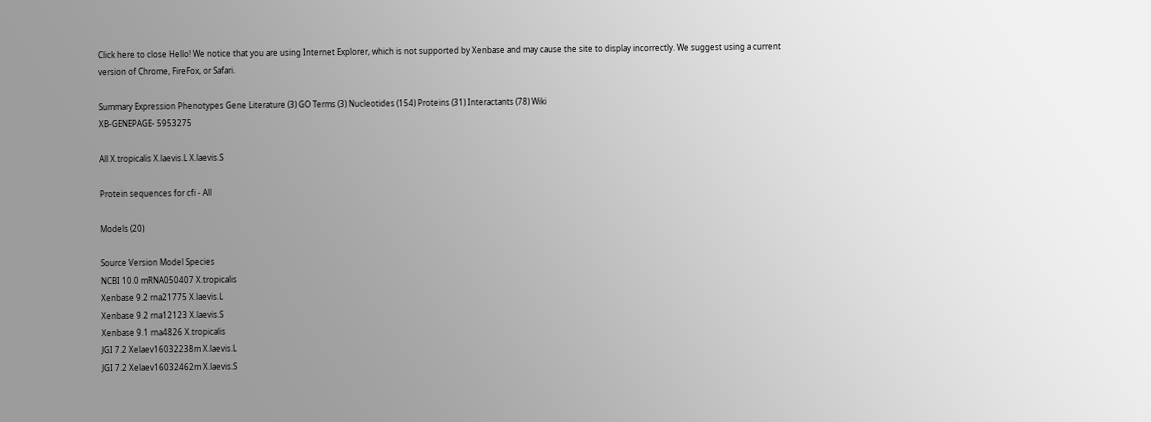Click here to close Hello! We notice that you are using Internet Explorer, which is not supported by Xenbase and may cause the site to display incorrectly. We suggest using a current version of Chrome, FireFox, or Safari.

Summary Expression Phenotypes Gene Literature (3) GO Terms (3) Nucleotides (154) Proteins (31) Interactants (78) Wiki
XB-GENEPAGE- 5953275

All X.tropicalis X.laevis.L X.laevis.S

Protein sequences for cfi - All

Models (20)

Source Version Model Species
NCBI 10.0 mRNA050407 X.tropicalis
Xenbase 9.2 rna21775 X.laevis.L
Xenbase 9.2 rna12123 X.laevis.S
Xenbase 9.1 rna4826 X.tropicalis
JGI 7.2 Xelaev16032238m X.laevis.L
JGI 7.2 Xelaev16032462m X.laevis.S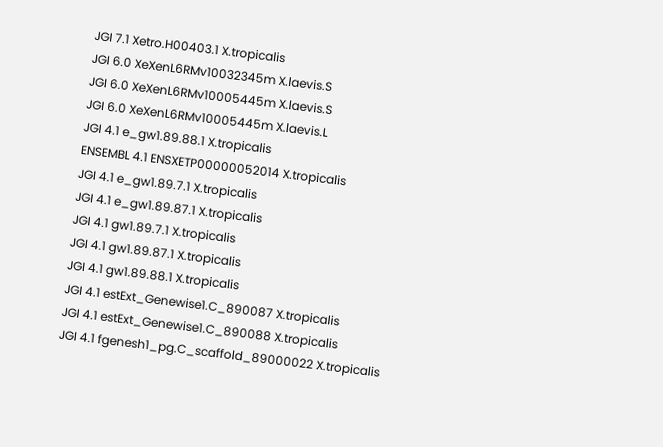JGI 7.1 Xetro.H00403.1 X.tropicalis
JGI 6.0 XeXenL6RMv10032345m X.laevis.S
JGI 6.0 XeXenL6RMv10005445m X.laevis.S
JGI 6.0 XeXenL6RMv10005445m X.laevis.L
JGI 4.1 e_gw1.89.88.1 X.tropicalis
ENSEMBL 4.1 ENSXETP00000052014 X.tropicalis
JGI 4.1 e_gw1.89.7.1 X.tropicalis
JGI 4.1 e_gw1.89.87.1 X.tropicalis
JGI 4.1 gw1.89.7.1 X.tropicalis
JGI 4.1 gw1.89.87.1 X.tropicalis
JGI 4.1 gw1.89.88.1 X.tropicalis
JGI 4.1 estExt_Genewise1.C_890087 X.tropicalis
JGI 4.1 estExt_Genewise1.C_890088 X.tropicalis
JGI 4.1 fgenesh1_pg.C_scaffold_89000022 X.tropicalis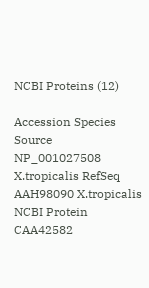NCBI Proteins (12)

Accession Species Source
NP_001027508 X.tropicalis RefSeq
AAH98090 X.tropicalis NCBI Protein
CAA42582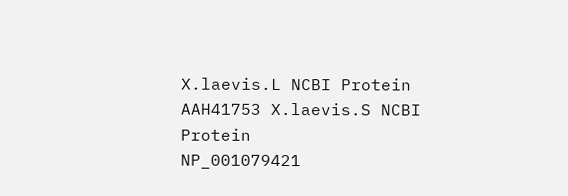X.laevis.L NCBI Protein
AAH41753 X.laevis.S NCBI Protein
NP_001079421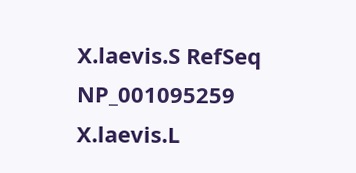X.laevis.S RefSeq
NP_001095259 X.laevis.L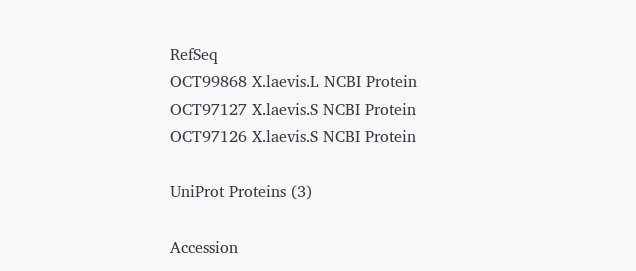RefSeq
OCT99868 X.laevis.L NCBI Protein
OCT97127 X.laevis.S NCBI Protein
OCT97126 X.laevis.S NCBI Protein

UniProt Proteins (3)

Accession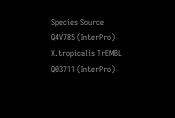Species Source
Q4V785 (InterPro) X.tropicalis TrEMBL
Q03711 (InterPro)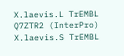X.laevis.L TrEMBL
Q7ZTR2 (InterPro) X.laevis.S TrEMBL